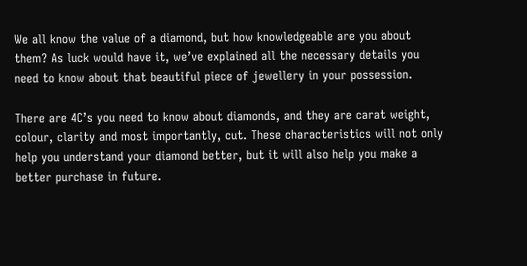We all know the value of a diamond, but how knowledgeable are you about them? As luck would have it, we’ve explained all the necessary details you need to know about that beautiful piece of jewellery in your possession.

There are 4C’s you need to know about diamonds, and they are carat weight, colour, clarity and most importantly, cut. These characteristics will not only help you understand your diamond better, but it will also help you make a better purchase in future.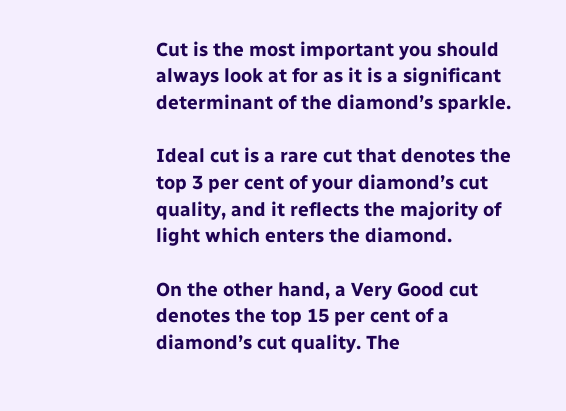Cut is the most important you should always look at for as it is a significant determinant of the diamond’s sparkle.

Ideal cut is a rare cut that denotes the top 3 per cent of your diamond’s cut quality, and it reflects the majority of light which enters the diamond.

On the other hand, a Very Good cut denotes the top 15 per cent of a diamond’s cut quality. The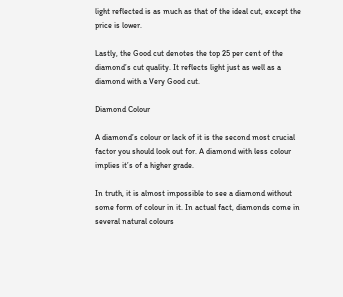light reflected is as much as that of the ideal cut, except the price is lower.

Lastly, the Good cut denotes the top 25 per cent of the diamond’s cut quality. It reflects light just as well as a diamond with a Very Good cut.

Diamond Colour

A diamond’s colour or lack of it is the second most crucial factor you should look out for. A diamond with less colour implies it’s of a higher grade.

In truth, it is almost impossible to see a diamond without some form of colour in it. In actual fact, diamonds come in several natural colours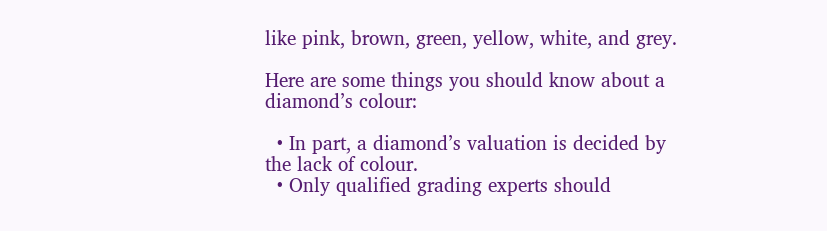like pink, brown, green, yellow, white, and grey.

Here are some things you should know about a diamond’s colour:

  • In part, a diamond’s valuation is decided by the lack of colour.
  • Only qualified grading experts should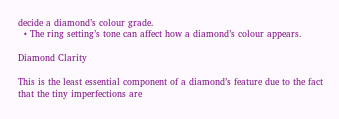decide a diamond’s colour grade.
  • The ring setting’s tone can affect how a diamond’s colour appears.

Diamond Clarity

This is the least essential component of a diamond’s feature due to the fact that the tiny imperfections are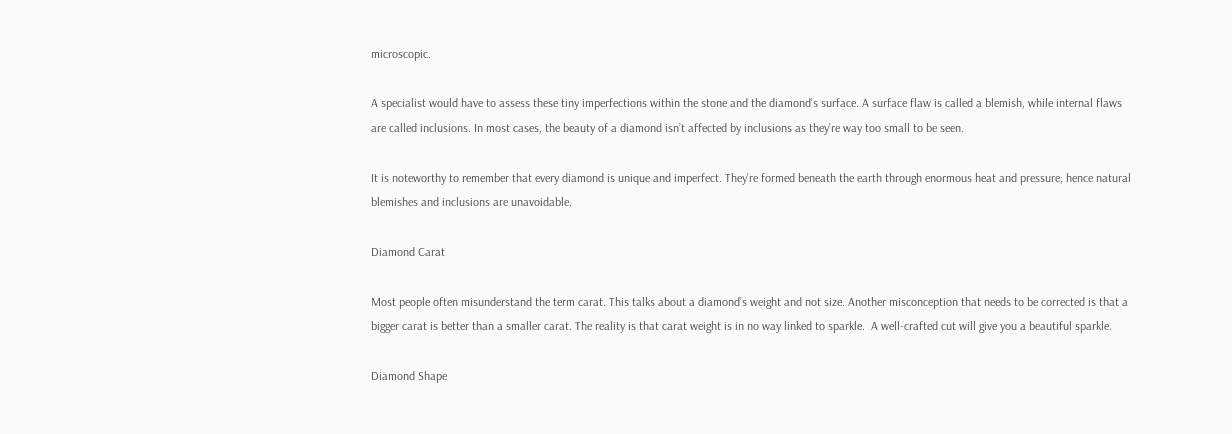microscopic.

A specialist would have to assess these tiny imperfections within the stone and the diamond’s surface. A surface flaw is called a blemish, while internal flaws are called inclusions. In most cases, the beauty of a diamond isn’t affected by inclusions as they’re way too small to be seen.

It is noteworthy to remember that every diamond is unique and imperfect. They’re formed beneath the earth through enormous heat and pressure; hence natural blemishes and inclusions are unavoidable.

Diamond Carat

Most people often misunderstand the term carat. This talks about a diamond’s weight and not size. Another misconception that needs to be corrected is that a bigger carat is better than a smaller carat. The reality is that carat weight is in no way linked to sparkle.  A well-crafted cut will give you a beautiful sparkle.

Diamond Shape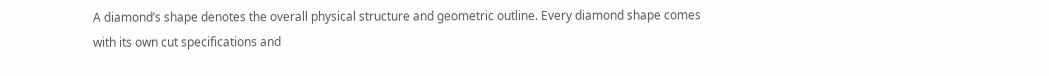A diamond’s shape denotes the overall physical structure and geometric outline. Every diamond shape comes with its own cut specifications and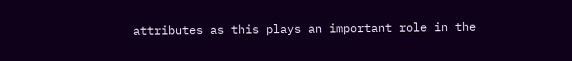attributes as this plays an important role in the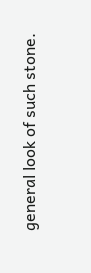general look of such stone.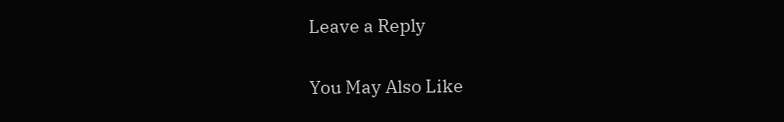Leave a Reply

You May Also Like